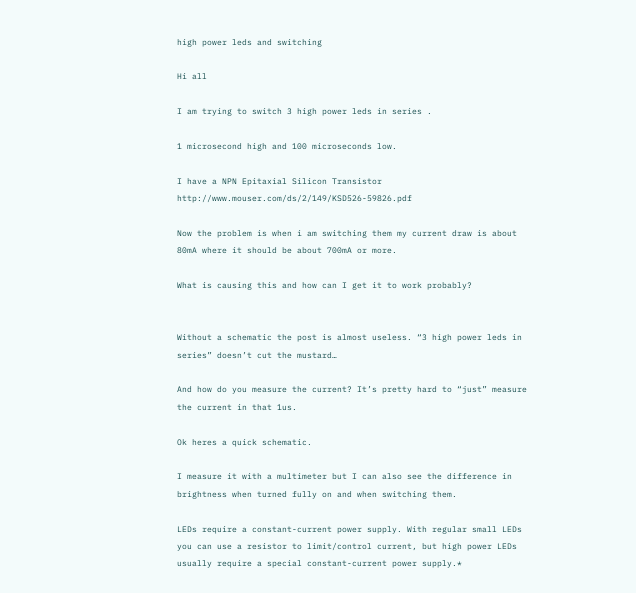high power leds and switching

Hi all

I am trying to switch 3 high power leds in series .

1 microsecond high and 100 microseconds low.

I have a NPN Epitaxial Silicon Transistor http://www.mouser.com/ds/2/149/KSD526-59826.pdf

Now the problem is when i am switching them my current draw is about 80mA where it should be about 700mA or more.

What is causing this and how can I get it to work probably?


Without a schematic the post is almost useless. “3 high power leds in series” doesn’t cut the mustard…

And how do you measure the current? It’s pretty hard to “just” measure the current in that 1us.

Ok heres a quick schematic.

I measure it with a multimeter but I can also see the difference in brightness when turned fully on and when switching them.

LEDs require a constant-current power supply. With regular small LEDs you can use a resistor to limit/control current, but high power LEDs usually require a special constant-current power supply.*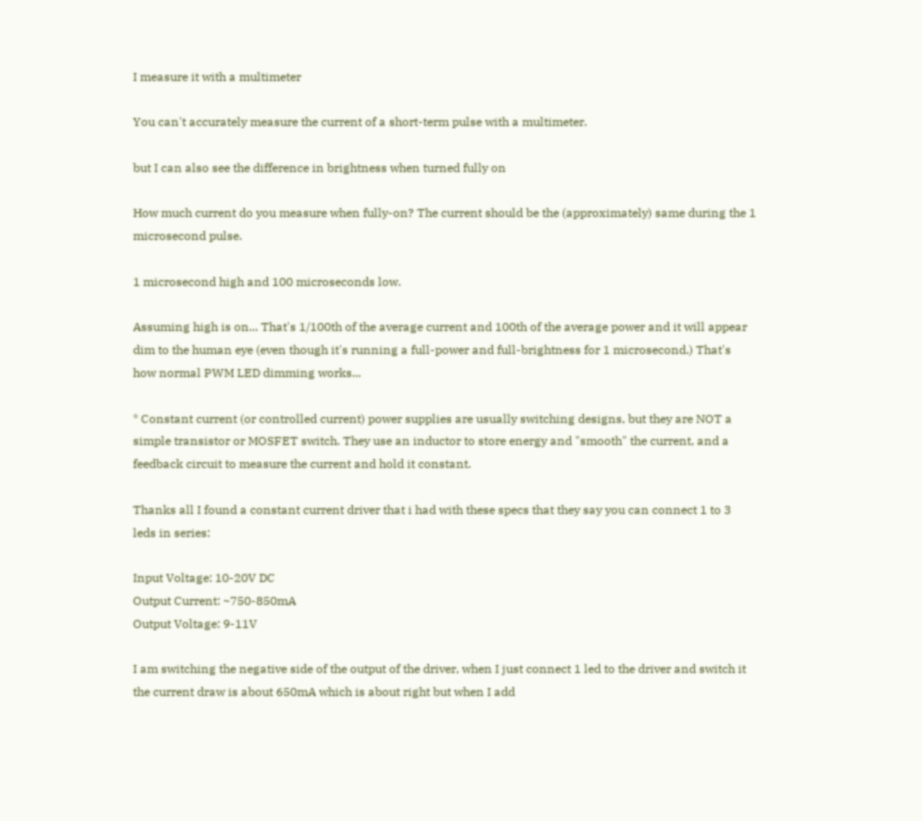I measure it with a multimeter

You can't accurately measure the current of a short-term pulse with a multimeter.

but I can also see the difference in brightness when turned fully on

How much current do you measure when fully-on? The current should be the (approximately) same during the 1 microsecond pulse.

1 microsecond high and 100 microseconds low.

Assuming high is on... That's 1/100th of the average current and 100th of the average power and it will appear dim to the human eye (even though it's running a full-power and full-brightness for 1 microsecond.) That's how normal PWM LED dimming works...

* Constant current (or controlled current) power supplies are usually switching designs, but they are NOT a simple transistor or MOSFET switch. They use an inductor to store energy and "smooth" the current, and a feedback circuit to measure the current and hold it constant.

Thanks all I found a constant current driver that i had with these specs that they say you can connect 1 to 3 leds in series:

Input Voltage: 10-20V DC
Output Current: ~750-850mA
Output Voltage: 9-11V

I am switching the negative side of the output of the driver, when I just connect 1 led to the driver and switch it the current draw is about 650mA which is about right but when I add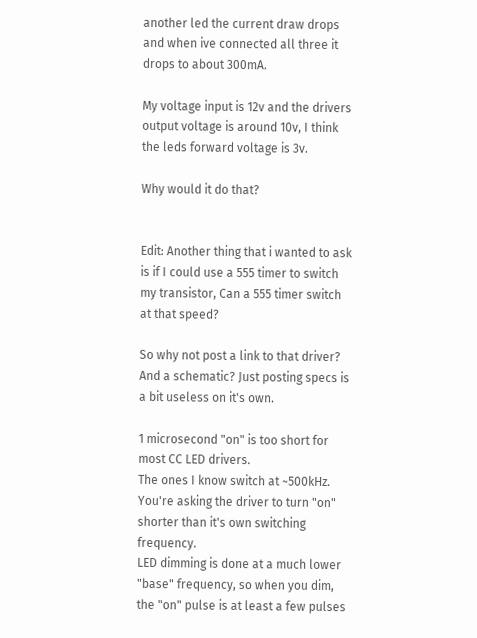another led the current draw drops and when ive connected all three it drops to about 300mA.

My voltage input is 12v and the drivers output voltage is around 10v, I think the leds forward voltage is 3v.

Why would it do that?


Edit: Another thing that i wanted to ask is if I could use a 555 timer to switch my transistor, Can a 555 timer switch at that speed?

So why not post a link to that driver? And a schematic? Just posting specs is a bit useless on it's own.

1 microsecond "on" is too short for most CC LED drivers.
The ones I know switch at ~500kHz.
You're asking the driver to turn "on" shorter than it's own switching frequency.
LED dimming is done at a much lower "base" frequency, so when you dim, the "on" pulse is at least a few pulses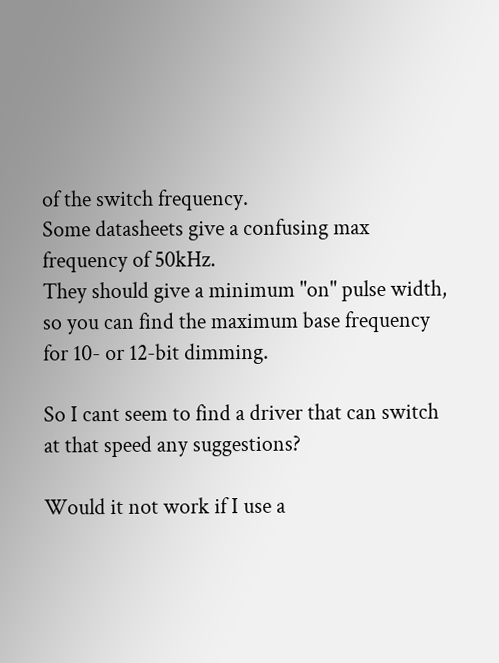of the switch frequency.
Some datasheets give a confusing max frequency of 50kHz.
They should give a minimum "on" pulse width, so you can find the maximum base frequency for 10- or 12-bit dimming.

So I cant seem to find a driver that can switch at that speed any suggestions?

Would it not work if I use a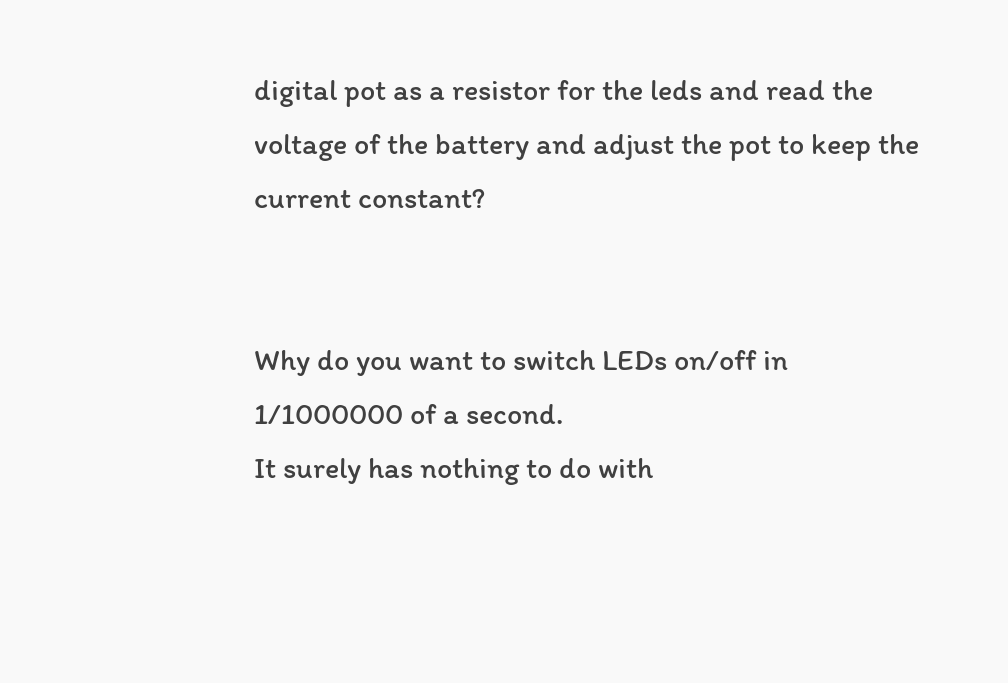digital pot as a resistor for the leds and read the voltage of the battery and adjust the pot to keep the current constant?


Why do you want to switch LEDs on/off in 1/1000000 of a second.
It surely has nothing to do with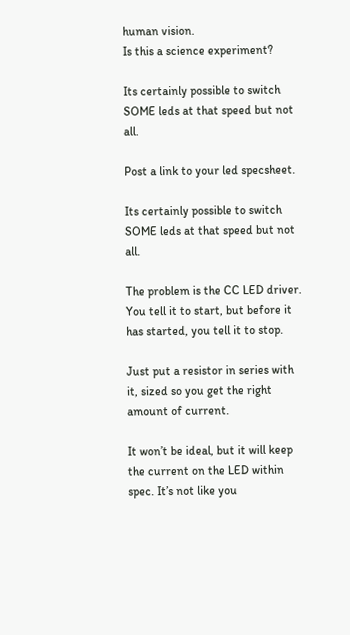human vision.
Is this a science experiment?

Its certainly possible to switch SOME leds at that speed but not all.

Post a link to your led specsheet.

Its certainly possible to switch SOME leds at that speed but not all.

The problem is the CC LED driver.
You tell it to start, but before it has started, you tell it to stop.

Just put a resistor in series with it, sized so you get the right amount of current.

It won’t be ideal, but it will keep the current on the LED within spec. It’s not like you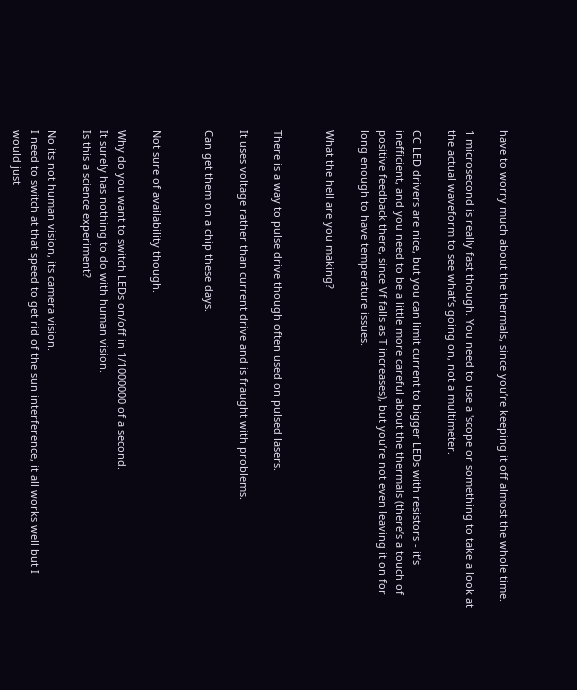have to worry much about the thermals, since you’re keeping it off almost the whole time.

1 microsecond is really fast though. You need to use a 'scope or something to take a look at the actual waveform to see what’s going on, not a multimeter.

CC LED drivers are nice, but you can limit current to bigger LEDs with resistors - it’s inefficient, and you need to be a little more careful about the thermals (there’s a touch of positive feedback there, since Vf falls as T increases), but you’re not even leaving it on for long enough to have temperature issues.

What the hell are you making?


There is a way to pulse drive though often used on pulsed lasers.

It uses voltage rather than current drive and is fraught with problems.

Can get them on a chip these days.


Not sure of availability though.

Why do you want to switch LEDs on/off in 1/1000000 of a second.
It surely has nothing to do with human vision.
Is this a science experiment?

No its not human vision, its camera vision.
I need to switch at that speed to get rid of the sun interference, it all works well but I would just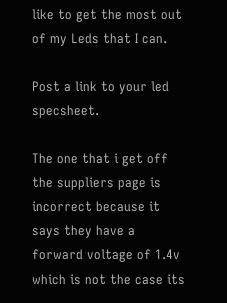like to get the most out of my Leds that I can.

Post a link to your led specsheet.

The one that i get off the suppliers page is incorrect because it says they have a forward voltage of 1.4v which is not the case its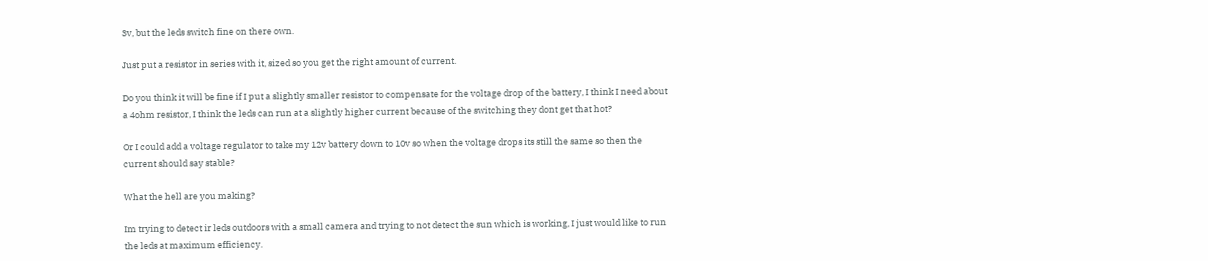3v, but the leds switch fine on there own.

Just put a resistor in series with it, sized so you get the right amount of current.

Do you think it will be fine if I put a slightly smaller resistor to compensate for the voltage drop of the battery, I think I need about a 4ohm resistor, I think the leds can run at a slightly higher current because of the switching they dont get that hot?

Or I could add a voltage regulator to take my 12v battery down to 10v so when the voltage drops its still the same so then the current should say stable?

What the hell are you making?

Im trying to detect ir leds outdoors with a small camera and trying to not detect the sun which is working, I just would like to run the leds at maximum efficiency.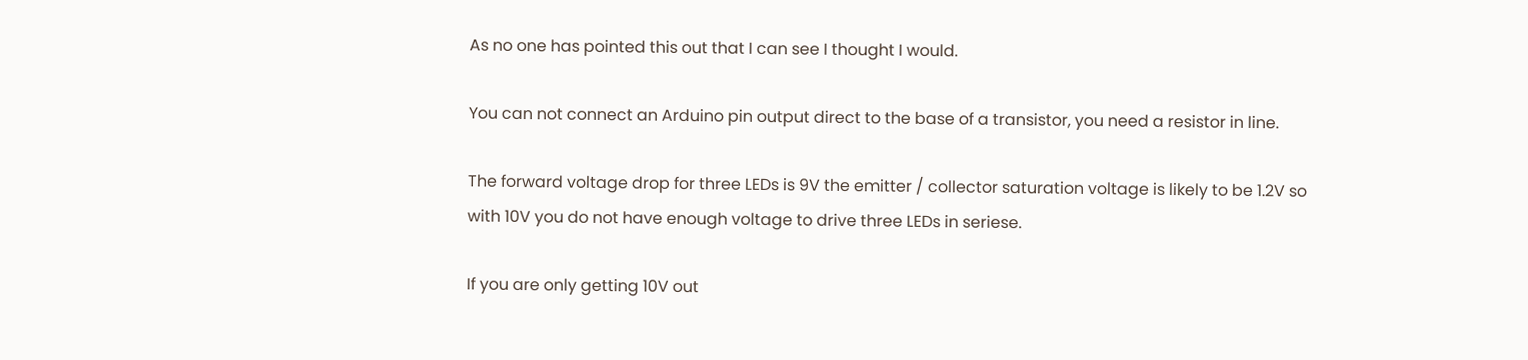As no one has pointed this out that I can see I thought I would.

You can not connect an Arduino pin output direct to the base of a transistor, you need a resistor in line.

The forward voltage drop for three LEDs is 9V the emitter / collector saturation voltage is likely to be 1.2V so with 10V you do not have enough voltage to drive three LEDs in seriese.

If you are only getting 10V out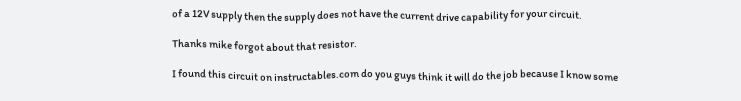of a 12V supply then the supply does not have the current drive capability for your circuit.

Thanks mike forgot about that resistor.

I found this circuit on instructables.com do you guys think it will do the job because I know some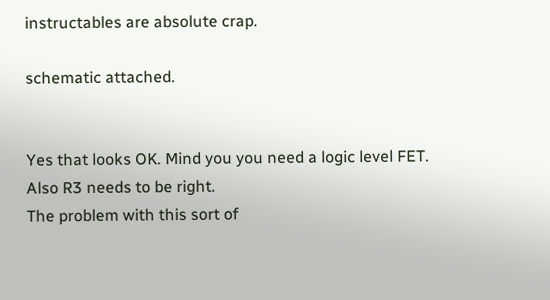instructables are absolute crap.

schematic attached.


Yes that looks OK. Mind you you need a logic level FET.
Also R3 needs to be right.
The problem with this sort of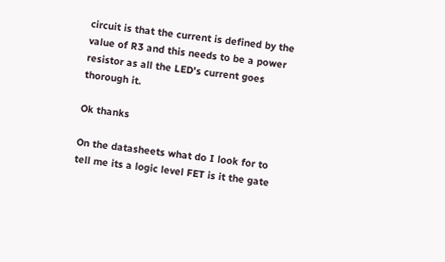circuit is that the current is defined by the value of R3 and this needs to be a power resistor as all the LED's current goes thorough it.

Ok thanks

On the datasheets what do I look for to tell me its a logic level FET is it the gate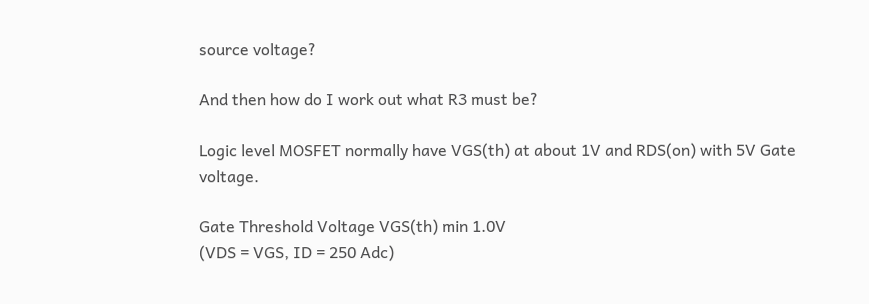source voltage?

And then how do I work out what R3 must be?

Logic level MOSFET normally have VGS(th) at about 1V and RDS(on) with 5V Gate voltage.

Gate Threshold Voltage VGS(th) min 1.0V
(VDS = VGS, ID = 250 Adc)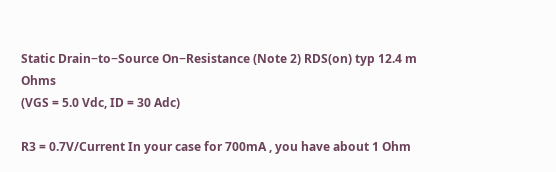Static Drain−to−Source On−Resistance (Note 2) RDS(on) typ 12.4 m Ohms
(VGS = 5.0 Vdc, ID = 30 Adc)

R3 = 0.7V/Current In your case for 700mA , you have about 1 Ohm